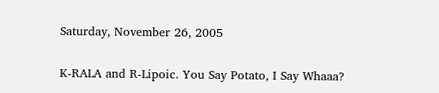Saturday, November 26, 2005

K-RALA and R-Lipoic. You Say Potato, I Say Whaaa?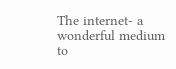The internet- a wonderful medium to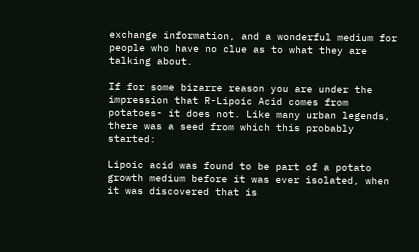exchange information, and a wonderful medium for people who have no clue as to what they are talking about.

If for some bizarre reason you are under the impression that R-Lipoic Acid comes from potatoes- it does not. Like many urban legends, there was a seed from which this probably started:

Lipoic acid was found to be part of a potato growth medium before it was ever isolated, when it was discovered that is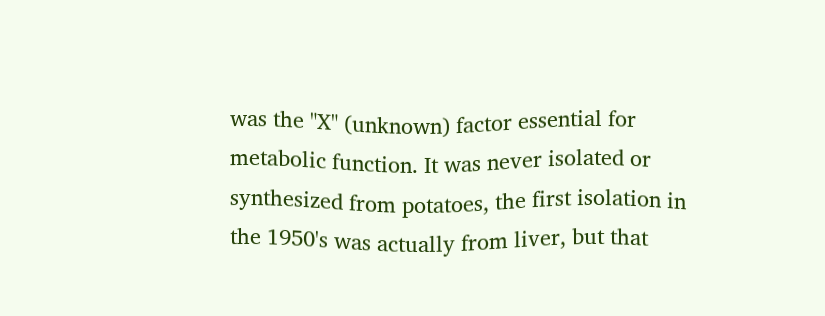was the "X" (unknown) factor essential for metabolic function. It was never isolated or synthesized from potatoes, the first isolation in the 1950's was actually from liver, but that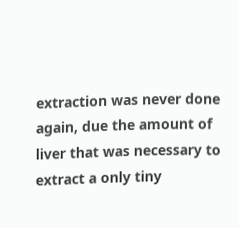extraction was never done again, due the amount of liver that was necessary to extract a only tiny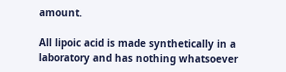amount.

All lipoic acid is made synthetically in a laboratory and has nothing whatsoever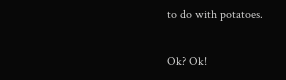to do with potatoes.

Ok? Ok!